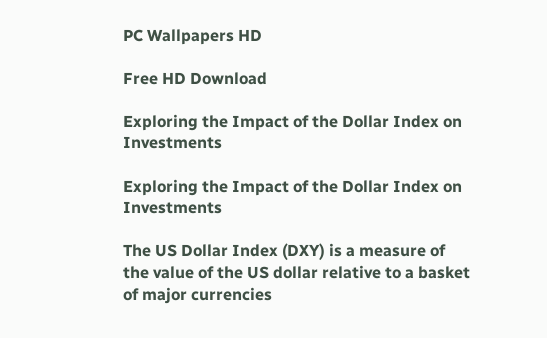PC Wallpapers HD

Free HD Download

Exploring the Impact of the Dollar Index on Investments

Exploring the Impact of the Dollar Index on Investments

The US Dollar Index (DXY) is a measure of the value of the US dollar relative to a basket of major currencies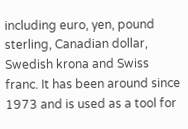including euro, yen, pound sterling, Canadian dollar, Swedish krona and Swiss franc. It has been around since 1973 and is used as a tool for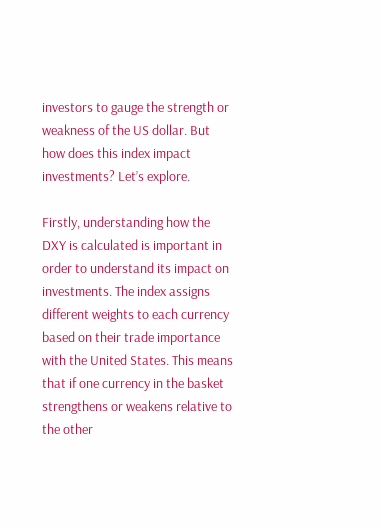investors to gauge the strength or weakness of the US dollar. But how does this index impact investments? Let’s explore.

Firstly, understanding how the DXY is calculated is important in order to understand its impact on investments. The index assigns different weights to each currency based on their trade importance with the United States. This means that if one currency in the basket strengthens or weakens relative to the other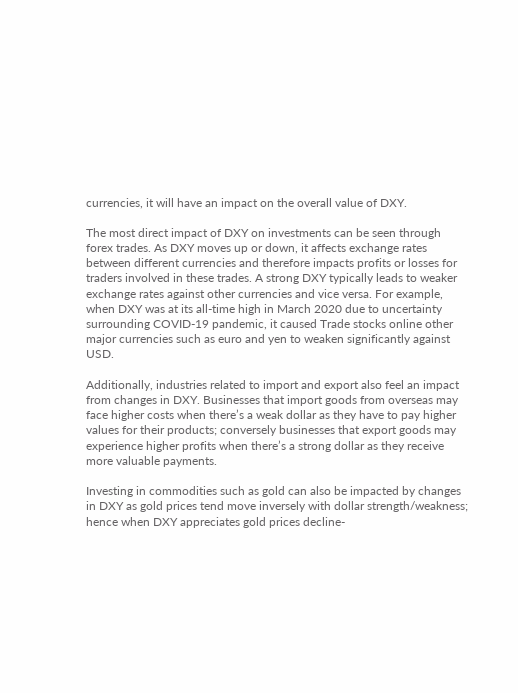currencies, it will have an impact on the overall value of DXY.

The most direct impact of DXY on investments can be seen through forex trades. As DXY moves up or down, it affects exchange rates between different currencies and therefore impacts profits or losses for traders involved in these trades. A strong DXY typically leads to weaker exchange rates against other currencies and vice versa. For example, when DXY was at its all-time high in March 2020 due to uncertainty surrounding COVID-19 pandemic, it caused Trade stocks online other major currencies such as euro and yen to weaken significantly against USD.

Additionally, industries related to import and export also feel an impact from changes in DXY. Businesses that import goods from overseas may face higher costs when there’s a weak dollar as they have to pay higher values for their products; conversely businesses that export goods may experience higher profits when there’s a strong dollar as they receive more valuable payments.

Investing in commodities such as gold can also be impacted by changes in DXY as gold prices tend move inversely with dollar strength/weakness; hence when DXY appreciates gold prices decline-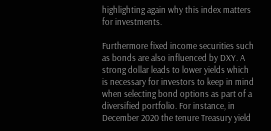highlighting again why this index matters for investments.

Furthermore fixed income securities such as bonds are also influenced by DXY. A strong dollar leads to lower yields which is necessary for investors to keep in mind when selecting bond options as part of a diversified portfolio. For instance, in December 2020 the tenure Treasury yield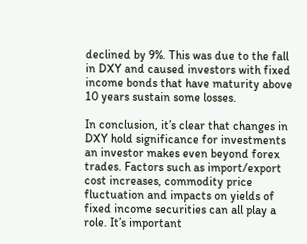declined by 9%. This was due to the fall in DXY and caused investors with fixed income bonds that have maturity above 10 years sustain some losses.

In conclusion, it’s clear that changes in DXY hold significance for investments an investor makes even beyond forex trades. Factors such as import/export cost increases, commodity price fluctuation and impacts on yields of fixed income securities can all play a role. It’s important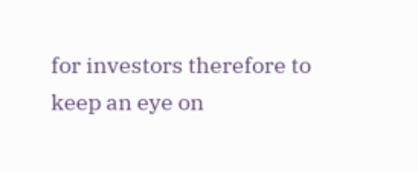for investors therefore to keep an eye on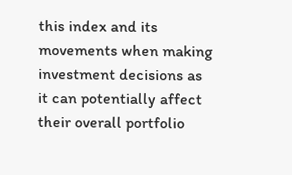this index and its movements when making investment decisions as it can potentially affect their overall portfolio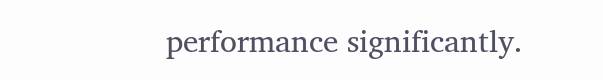performance significantly.